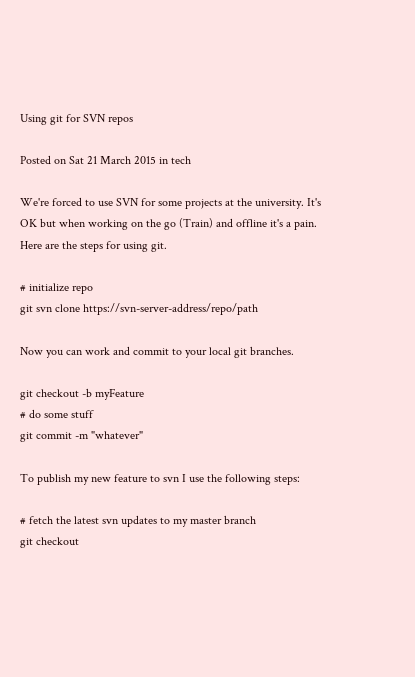Using git for SVN repos

Posted on Sat 21 March 2015 in tech

We're forced to use SVN for some projects at the university. It's OK but when working on the go (Train) and offline it's a pain. Here are the steps for using git.

# initialize repo
git svn clone https://svn-server-address/repo/path

Now you can work and commit to your local git branches.

git checkout -b myFeature
# do some stuff
git commit -m "whatever"

To publish my new feature to svn I use the following steps:

# fetch the latest svn updates to my master branch
git checkout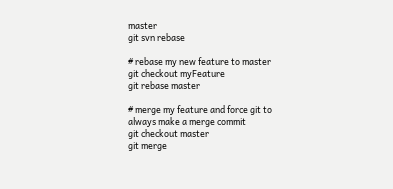master
git svn rebase

# rebase my new feature to master
git checkout myFeature
git rebase master

# merge my feature and force git to always make a merge commit
git checkout master
git merge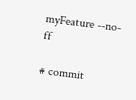myFeature --no-ff

# commit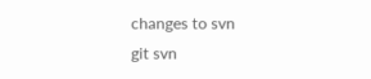changes to svn
git svn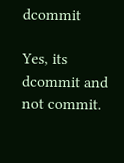dcommit

Yes, its dcommit and not commit.